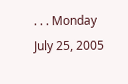. . . Monday July 25, 2005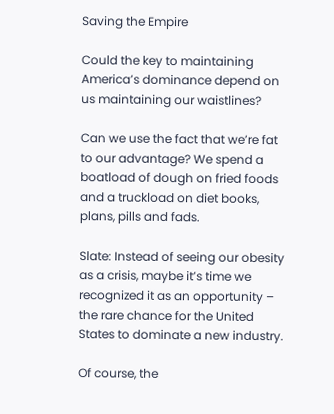Saving the Empire

Could the key to maintaining America’s dominance depend on us maintaining our waistlines?

Can we use the fact that we’re fat to our advantage? We spend a boatload of dough on fried foods and a truckload on diet books, plans, pills and fads.

Slate: Instead of seeing our obesity as a crisis, maybe it’s time we recognized it as an opportunity – the rare chance for the United States to dominate a new industry.

Of course, the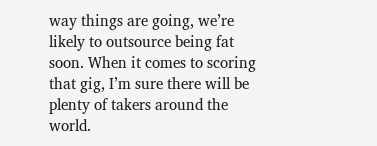way things are going, we’re likely to outsource being fat soon. When it comes to scoring that gig, I’m sure there will be plenty of takers around the world.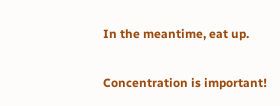In the meantime, eat up.

Concentration is important!